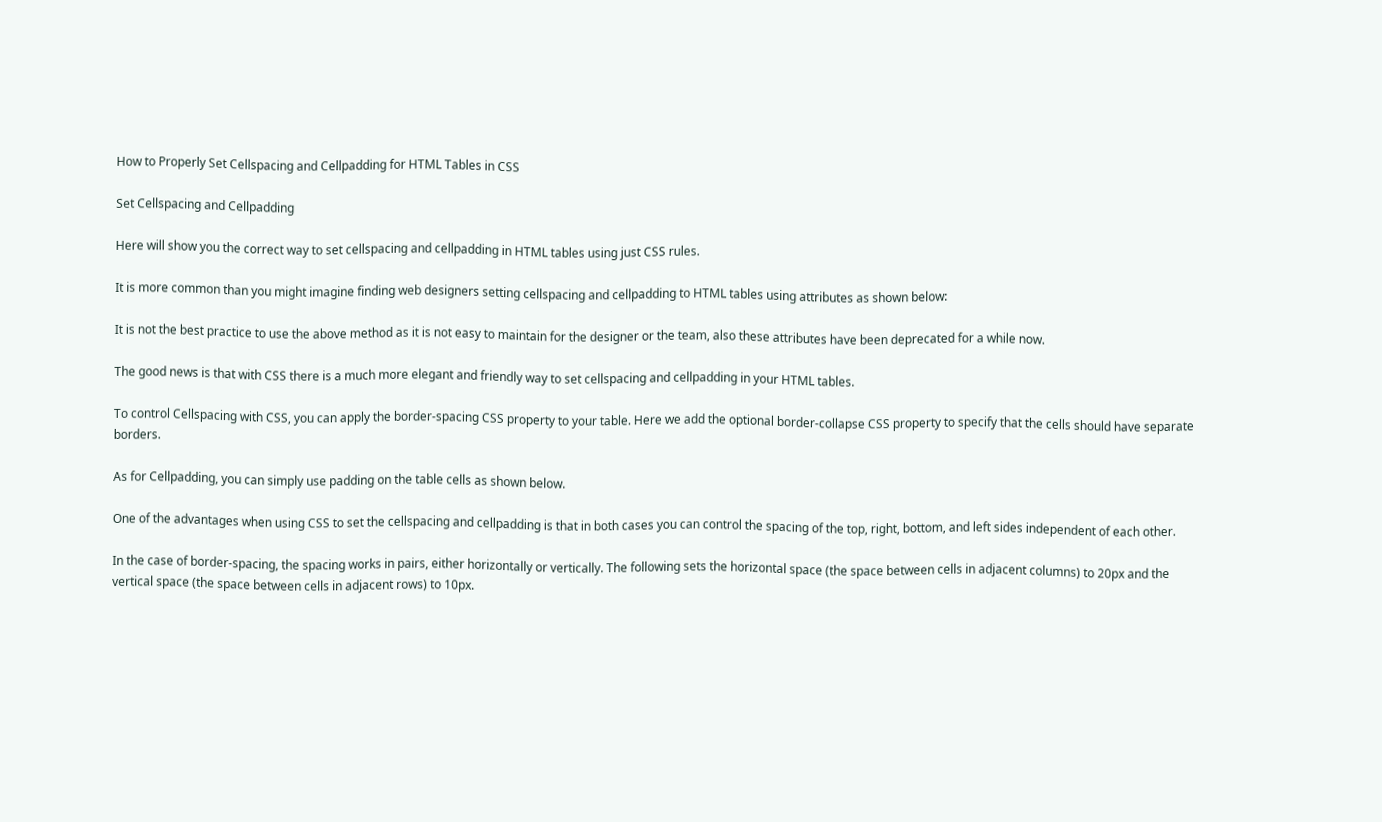How to Properly Set Cellspacing and Cellpadding for HTML Tables in CSS

Set Cellspacing and Cellpadding

Here will show you the correct way to set cellspacing and cellpadding in HTML tables using just CSS rules.

It is more common than you might imagine finding web designers setting cellspacing and cellpadding to HTML tables using attributes as shown below:

It is not the best practice to use the above method as it is not easy to maintain for the designer or the team, also these attributes have been deprecated for a while now.

The good news is that with CSS there is a much more elegant and friendly way to set cellspacing and cellpadding in your HTML tables.

To control Cellspacing with CSS, you can apply the border-spacing CSS property to your table. Here we add the optional border-collapse CSS property to specify that the cells should have separate borders.

As for Cellpadding, you can simply use padding on the table cells as shown below.

One of the advantages when using CSS to set the cellspacing and cellpadding is that in both cases you can control the spacing of the top, right, bottom, and left sides independent of each other.

In the case of border-spacing, the spacing works in pairs, either horizontally or vertically. The following sets the horizontal space (the space between cells in adjacent columns) to 20px and the vertical space (the space between cells in adjacent rows) to 10px.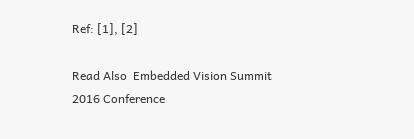Ref: [1], [2]

Read Also  Embedded Vision Summit 2016 Conference